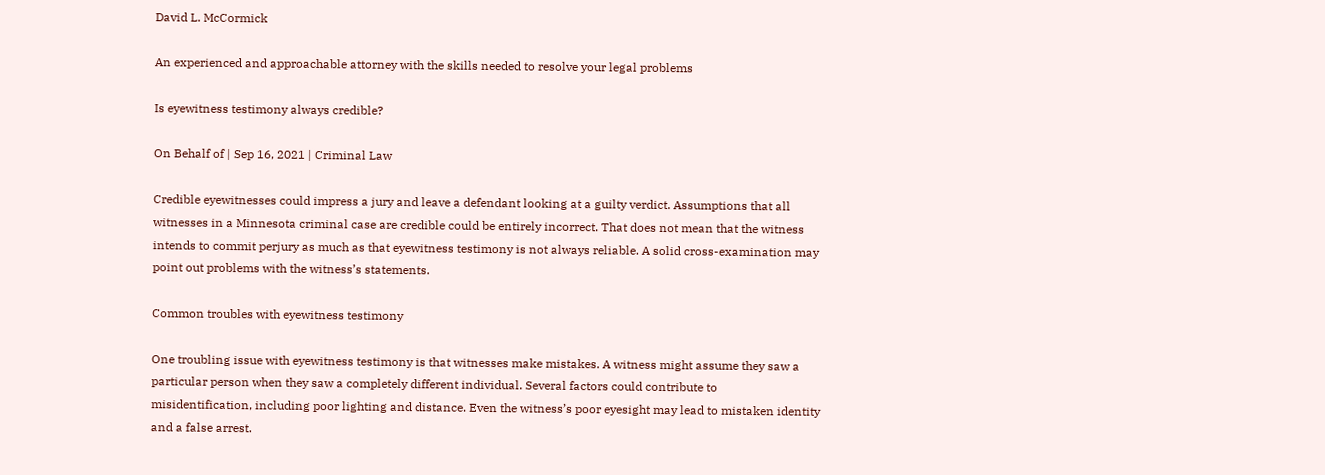David L. McCormick

An experienced and approachable attorney with the skills needed to resolve your legal problems

Is eyewitness testimony always credible?

On Behalf of | Sep 16, 2021 | Criminal Law

Credible eyewitnesses could impress a jury and leave a defendant looking at a guilty verdict. Assumptions that all witnesses in a Minnesota criminal case are credible could be entirely incorrect. That does not mean that the witness intends to commit perjury as much as that eyewitness testimony is not always reliable. A solid cross-examination may point out problems with the witness’s statements.

Common troubles with eyewitness testimony

One troubling issue with eyewitness testimony is that witnesses make mistakes. A witness might assume they saw a particular person when they saw a completely different individual. Several factors could contribute to misidentification, including poor lighting and distance. Even the witness’s poor eyesight may lead to mistaken identity and a false arrest.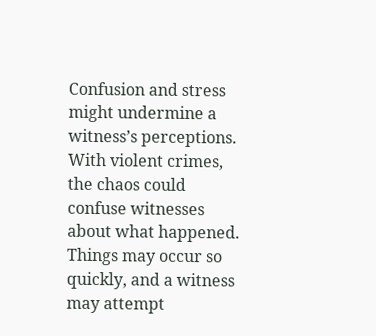Confusion and stress might undermine a witness’s perceptions. With violent crimes, the chaos could confuse witnesses about what happened. Things may occur so quickly, and a witness may attempt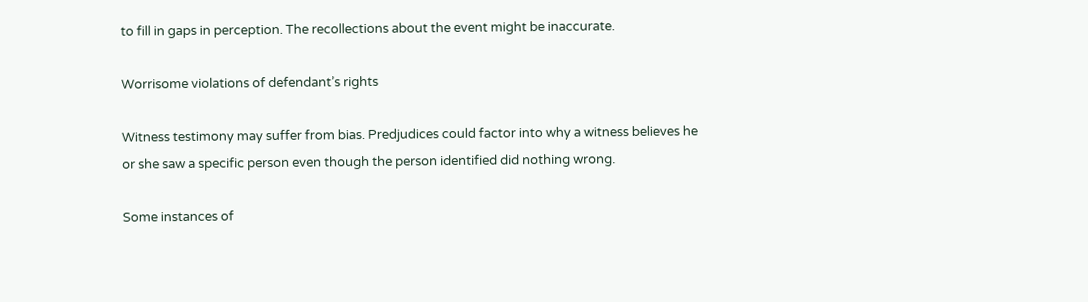to fill in gaps in perception. The recollections about the event might be inaccurate.

Worrisome violations of defendant’s rights

Witness testimony may suffer from bias. Predjudices could factor into why a witness believes he or she saw a specific person even though the person identified did nothing wrong.

Some instances of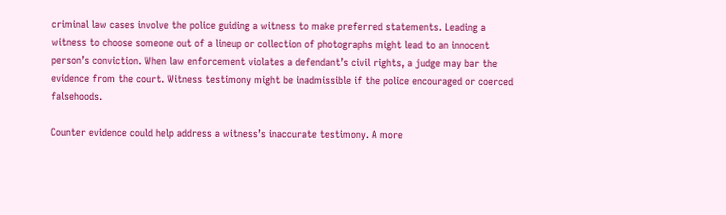criminal law cases involve the police guiding a witness to make preferred statements. Leading a witness to choose someone out of a lineup or collection of photographs might lead to an innocent person’s conviction. When law enforcement violates a defendant’s civil rights, a judge may bar the evidence from the court. Witness testimony might be inadmissible if the police encouraged or coerced falsehoods.

Counter evidence could help address a witness’s inaccurate testimony. A more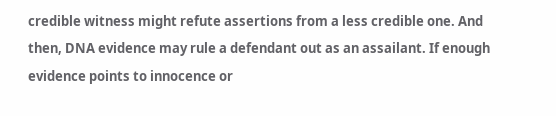credible witness might refute assertions from a less credible one. And then, DNA evidence may rule a defendant out as an assailant. If enough evidence points to innocence or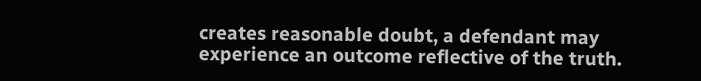creates reasonable doubt, a defendant may experience an outcome reflective of the truth.